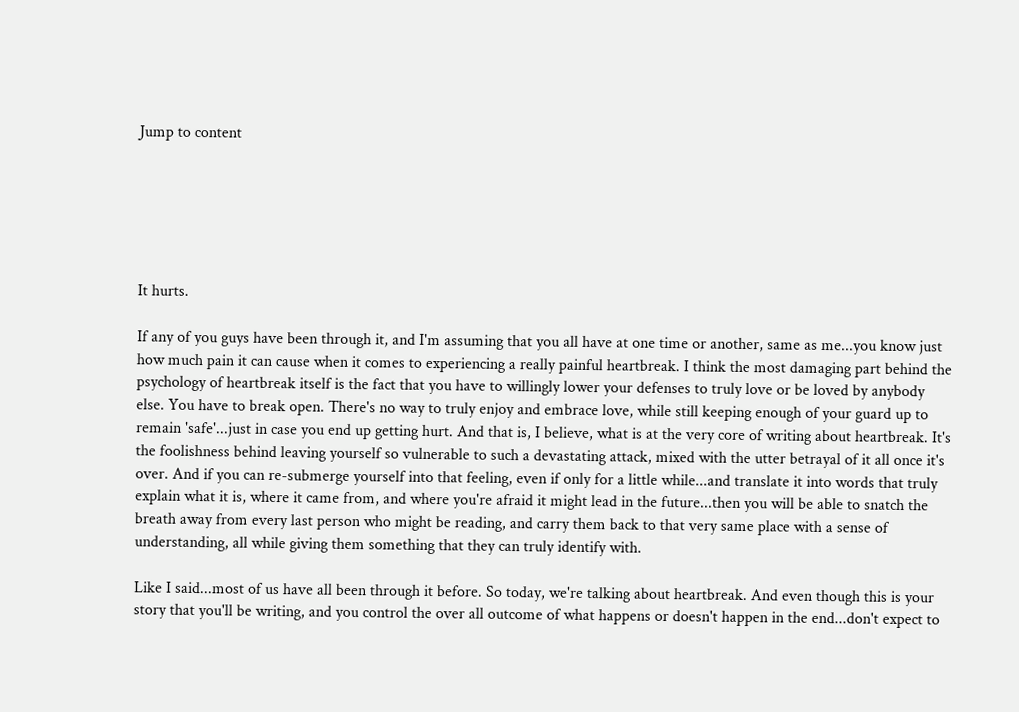Jump to content






It hurts.

If any of you guys have been through it, and I'm assuming that you all have at one time or another, same as me...you know just how much pain it can cause when it comes to experiencing a really painful heartbreak. I think the most damaging part behind the psychology of heartbreak itself is the fact that you have to willingly lower your defenses to truly love or be loved by anybody else. You have to break open. There's no way to truly enjoy and embrace love, while still keeping enough of your guard up to remain 'safe'...just in case you end up getting hurt. And that is, I believe, what is at the very core of writing about heartbreak. It's the foolishness behind leaving yourself so vulnerable to such a devastating attack, mixed with the utter betrayal of it all once it's over. And if you can re-submerge yourself into that feeling, even if only for a little while...and translate it into words that truly explain what it is, where it came from, and where you're afraid it might lead in the future...then you will be able to snatch the breath away from every last person who might be reading, and carry them back to that very same place with a sense of understanding, all while giving them something that they can truly identify with.

Like I said...most of us have all been through it before. So today, we're talking about heartbreak. And even though this is your story that you'll be writing, and you control the over all outcome of what happens or doesn't happen in the end...don't expect to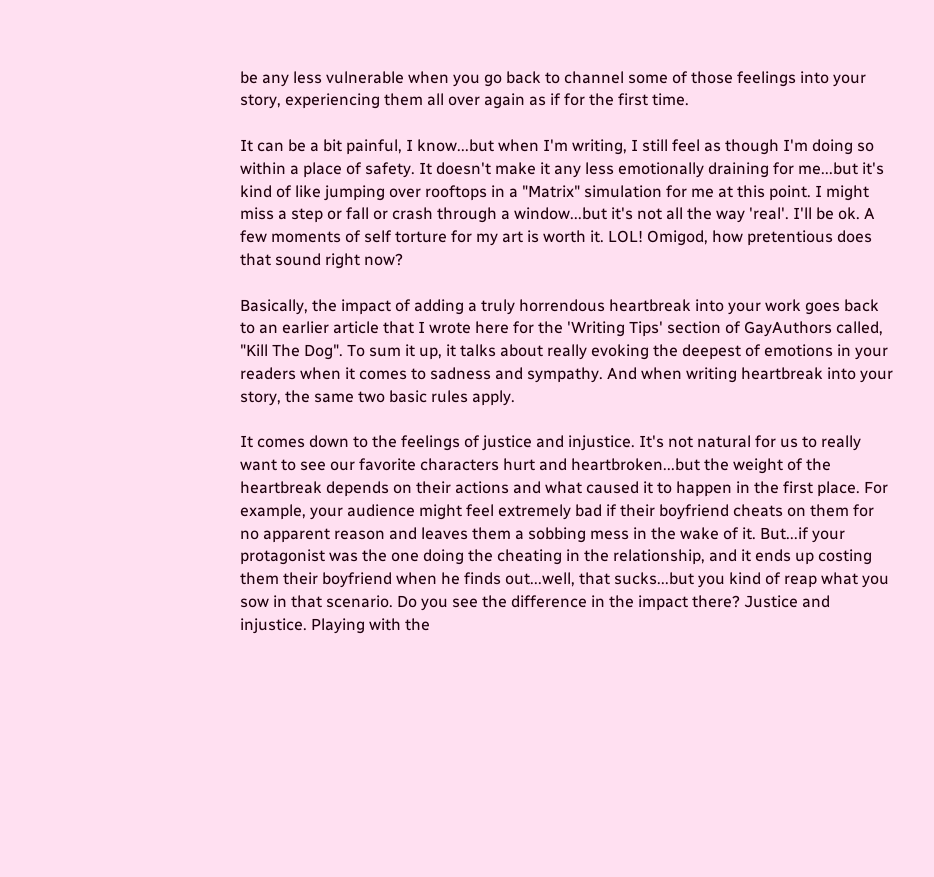be any less vulnerable when you go back to channel some of those feelings into your story, experiencing them all over again as if for the first time.

It can be a bit painful, I know...but when I'm writing, I still feel as though I'm doing so within a place of safety. It doesn't make it any less emotionally draining for me...but it's kind of like jumping over rooftops in a "Matrix" simulation for me at this point. I might miss a step or fall or crash through a window...but it's not all the way 'real'. I'll be ok. A few moments of self torture for my art is worth it. LOL! Omigod, how pretentious does that sound right now?

Basically, the impact of adding a truly horrendous heartbreak into your work goes back to an earlier article that I wrote here for the 'Writing Tips' section of GayAuthors called, "Kill The Dog". To sum it up, it talks about really evoking the deepest of emotions in your readers when it comes to sadness and sympathy. And when writing heartbreak into your story, the same two basic rules apply.

It comes down to the feelings of justice and injustice. It's not natural for us to really want to see our favorite characters hurt and heartbroken...but the weight of the heartbreak depends on their actions and what caused it to happen in the first place. For example, your audience might feel extremely bad if their boyfriend cheats on them for no apparent reason and leaves them a sobbing mess in the wake of it. But...if your protagonist was the one doing the cheating in the relationship, and it ends up costing them their boyfriend when he finds out...well, that sucks...but you kind of reap what you sow in that scenario. Do you see the difference in the impact there? Justice and injustice. Playing with the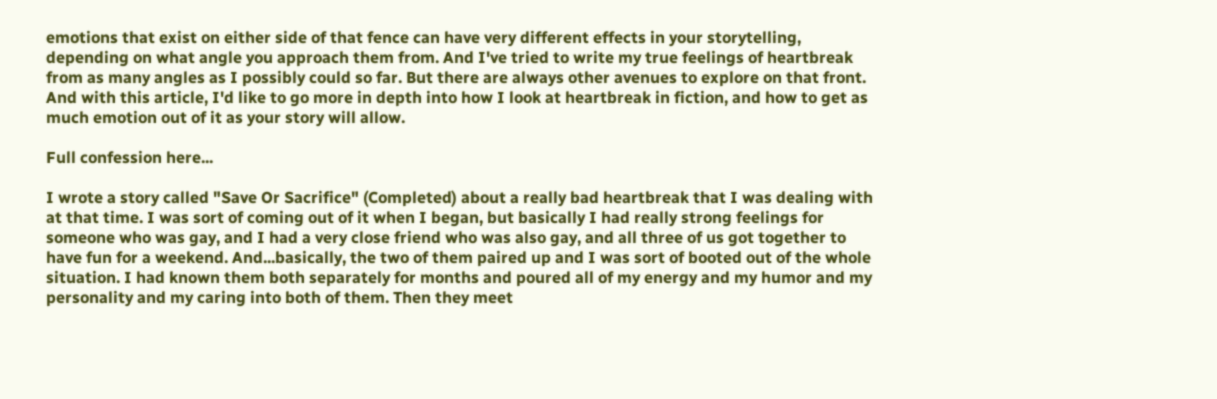emotions that exist on either side of that fence can have very different effects in your storytelling, depending on what angle you approach them from. And I've tried to write my true feelings of heartbreak from as many angles as I possibly could so far. But there are always other avenues to explore on that front. And with this article, I'd like to go more in depth into how I look at heartbreak in fiction, and how to get as much emotion out of it as your story will allow.

Full confession here...

I wrote a story called "Save Or Sacrifice" (Completed) about a really bad heartbreak that I was dealing with at that time. I was sort of coming out of it when I began, but basically I had really strong feelings for someone who was gay, and I had a very close friend who was also gay, and all three of us got together to have fun for a weekend. And...basically, the two of them paired up and I was sort of booted out of the whole situation. I had known them both separately for months and poured all of my energy and my humor and my personality and my caring into both of them. Then they meet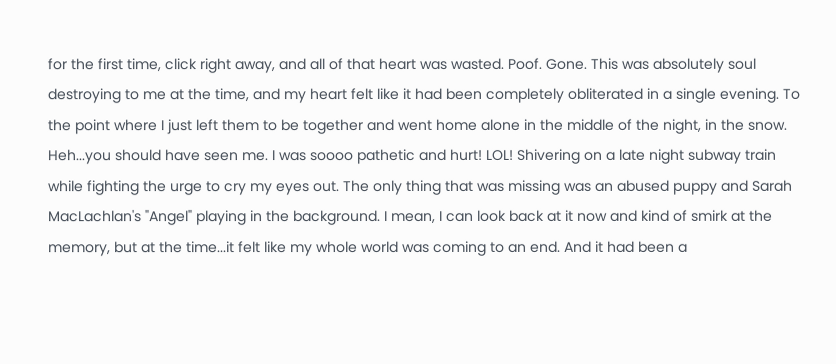for the first time, click right away, and all of that heart was wasted. Poof. Gone. This was absolutely soul destroying to me at the time, and my heart felt like it had been completely obliterated in a single evening. To the point where I just left them to be together and went home alone in the middle of the night, in the snow. Heh...you should have seen me. I was soooo pathetic and hurt! LOL! Shivering on a late night subway train while fighting the urge to cry my eyes out. The only thing that was missing was an abused puppy and Sarah MacLachlan's "Angel" playing in the background. I mean, I can look back at it now and kind of smirk at the memory, but at the time...it felt like my whole world was coming to an end. And it had been a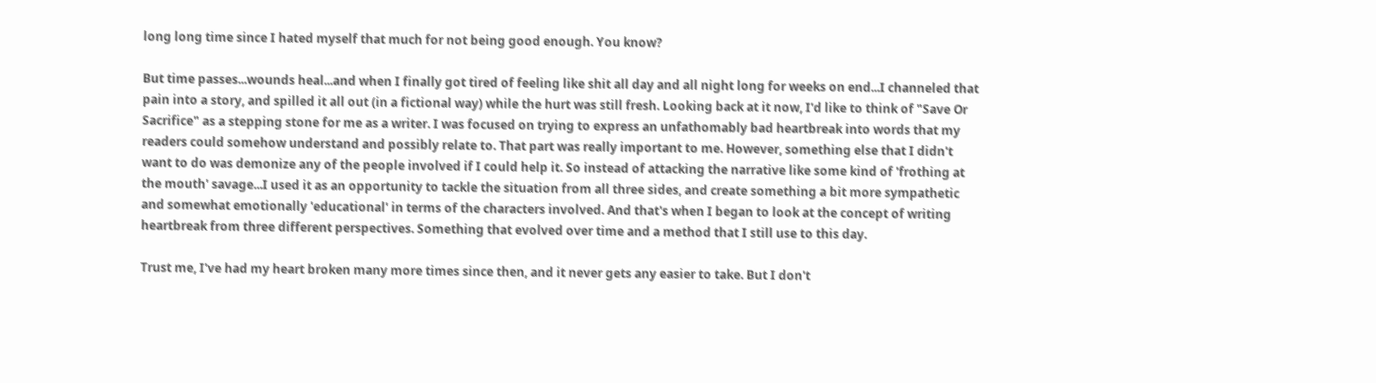long long time since I hated myself that much for not being good enough. You know?

But time passes...wounds heal...and when I finally got tired of feeling like shit all day and all night long for weeks on end...I channeled that pain into a story, and spilled it all out (in a fictional way) while the hurt was still fresh. Looking back at it now, I'd like to think of "Save Or Sacrifice" as a stepping stone for me as a writer. I was focused on trying to express an unfathomably bad heartbreak into words that my readers could somehow understand and possibly relate to. That part was really important to me. However, something else that I didn't want to do was demonize any of the people involved if I could help it. So instead of attacking the narrative like some kind of 'frothing at the mouth' savage...I used it as an opportunity to tackle the situation from all three sides, and create something a bit more sympathetic and somewhat emotionally 'educational' in terms of the characters involved. And that's when I began to look at the concept of writing heartbreak from three different perspectives. Something that evolved over time and a method that I still use to this day.

Trust me, I've had my heart broken many more times since then, and it never gets any easier to take. But I don't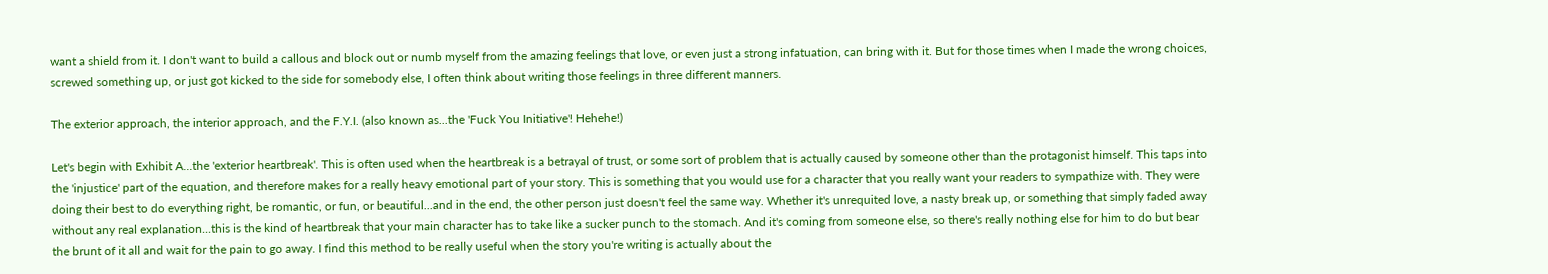want a shield from it. I don't want to build a callous and block out or numb myself from the amazing feelings that love, or even just a strong infatuation, can bring with it. But for those times when I made the wrong choices, screwed something up, or just got kicked to the side for somebody else, I often think about writing those feelings in three different manners.

The exterior approach, the interior approach, and the F.Y.I. (also known as...the 'Fuck You Initiative'! Hehehe!)

Let's begin with Exhibit A...the 'exterior heartbreak'. This is often used when the heartbreak is a betrayal of trust, or some sort of problem that is actually caused by someone other than the protagonist himself. This taps into the 'injustice' part of the equation, and therefore makes for a really heavy emotional part of your story. This is something that you would use for a character that you really want your readers to sympathize with. They were doing their best to do everything right, be romantic, or fun, or beautiful...and in the end, the other person just doesn't feel the same way. Whether it's unrequited love, a nasty break up, or something that simply faded away without any real explanation...this is the kind of heartbreak that your main character has to take like a sucker punch to the stomach. And it's coming from someone else, so there's really nothing else for him to do but bear the brunt of it all and wait for the pain to go away. I find this method to be really useful when the story you're writing is actually about the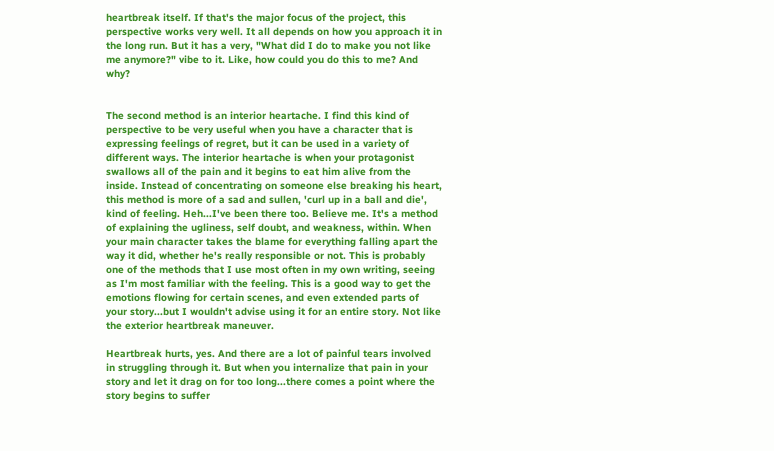heartbreak itself. If that's the major focus of the project, this perspective works very well. It all depends on how you approach it in the long run. But it has a very, "What did I do to make you not like me anymore?" vibe to it. Like, how could you do this to me? And why?


The second method is an interior heartache. I find this kind of perspective to be very useful when you have a character that is expressing feelings of regret, but it can be used in a variety of different ways. The interior heartache is when your protagonist swallows all of the pain and it begins to eat him alive from the inside. Instead of concentrating on someone else breaking his heart, this method is more of a sad and sullen, 'curl up in a ball and die', kind of feeling. Heh...I've been there too. Believe me. It's a method of explaining the ugliness, self doubt, and weakness, within. When your main character takes the blame for everything falling apart the way it did, whether he's really responsible or not. This is probably one of the methods that I use most often in my own writing, seeing as I'm most familiar with the feeling. This is a good way to get the emotions flowing for certain scenes, and even extended parts of your story...but I wouldn't advise using it for an entire story. Not like the exterior heartbreak maneuver.

Heartbreak hurts, yes. And there are a lot of painful tears involved in struggling through it. But when you internalize that pain in your story and let it drag on for too long...there comes a point where the story begins to suffer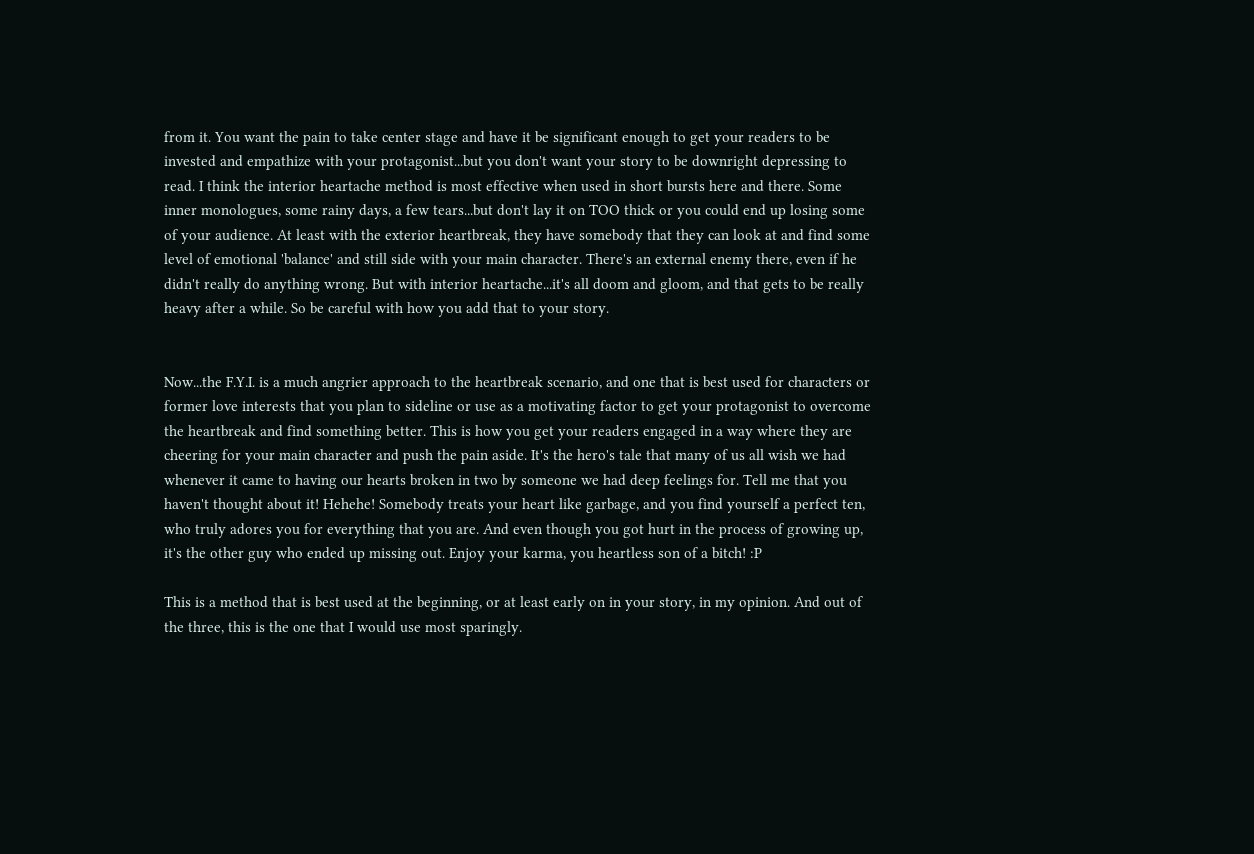from it. You want the pain to take center stage and have it be significant enough to get your readers to be invested and empathize with your protagonist...but you don't want your story to be downright depressing to read. I think the interior heartache method is most effective when used in short bursts here and there. Some inner monologues, some rainy days, a few tears...but don't lay it on TOO thick or you could end up losing some of your audience. At least with the exterior heartbreak, they have somebody that they can look at and find some level of emotional 'balance' and still side with your main character. There's an external enemy there, even if he didn't really do anything wrong. But with interior heartache...it's all doom and gloom, and that gets to be really heavy after a while. So be careful with how you add that to your story.


Now...the F.Y.I. is a much angrier approach to the heartbreak scenario, and one that is best used for characters or former love interests that you plan to sideline or use as a motivating factor to get your protagonist to overcome the heartbreak and find something better. This is how you get your readers engaged in a way where they are cheering for your main character and push the pain aside. It's the hero's tale that many of us all wish we had whenever it came to having our hearts broken in two by someone we had deep feelings for. Tell me that you haven't thought about it! Hehehe! Somebody treats your heart like garbage, and you find yourself a perfect ten, who truly adores you for everything that you are. And even though you got hurt in the process of growing up, it's the other guy who ended up missing out. Enjoy your karma, you heartless son of a bitch! :P

This is a method that is best used at the beginning, or at least early on in your story, in my opinion. And out of the three, this is the one that I would use most sparingly.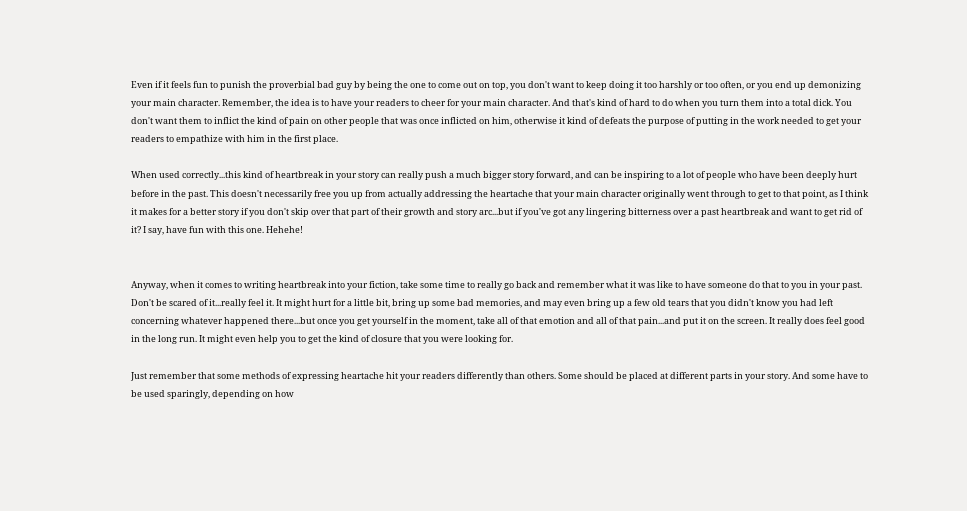Even if it feels fun to punish the proverbial bad guy by being the one to come out on top, you don't want to keep doing it too harshly or too often, or you end up demonizing your main character. Remember, the idea is to have your readers to cheer for your main character. And that's kind of hard to do when you turn them into a total dick. You don't want them to inflict the kind of pain on other people that was once inflicted on him, otherwise it kind of defeats the purpose of putting in the work needed to get your readers to empathize with him in the first place.

When used correctly...this kind of heartbreak in your story can really push a much bigger story forward, and can be inspiring to a lot of people who have been deeply hurt before in the past. This doesn't necessarily free you up from actually addressing the heartache that your main character originally went through to get to that point, as I think it makes for a better story if you don't skip over that part of their growth and story arc...but if you've got any lingering bitterness over a past heartbreak and want to get rid of it? I say, have fun with this one. Hehehe!


Anyway, when it comes to writing heartbreak into your fiction, take some time to really go back and remember what it was like to have someone do that to you in your past. Don't be scared of it...really feel it. It might hurt for a little bit, bring up some bad memories, and may even bring up a few old tears that you didn't know you had left concerning whatever happened there...but once you get yourself in the moment, take all of that emotion and all of that pain...and put it on the screen. It really does feel good in the long run. It might even help you to get the kind of closure that you were looking for.

Just remember that some methods of expressing heartache hit your readers differently than others. Some should be placed at different parts in your story. And some have to be used sparingly, depending on how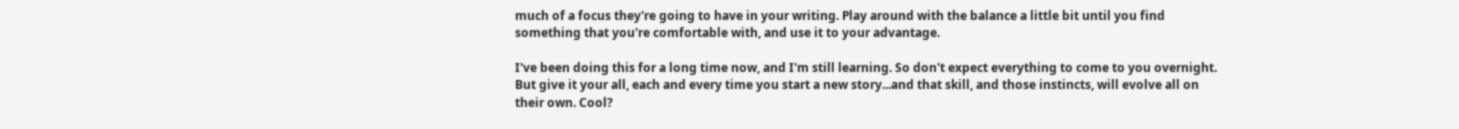much of a focus they're going to have in your writing. Play around with the balance a little bit until you find something that you're comfortable with, and use it to your advantage.

I've been doing this for a long time now, and I'm still learning. So don't expect everything to come to you overnight. But give it your all, each and every time you start a new story...and that skill, and those instincts, will evolve all on their own. Cool?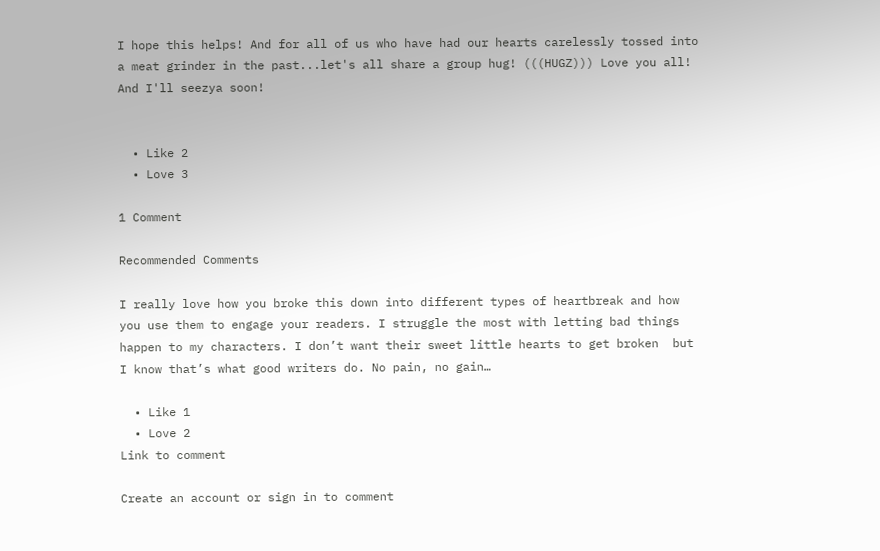I hope this helps! And for all of us who have had our hearts carelessly tossed into a meat grinder in the past...let's all share a group hug! (((HUGZ))) Love you all! And I'll seezya soon!


  • Like 2
  • Love 3

1 Comment

Recommended Comments

I really love how you broke this down into different types of heartbreak and how you use them to engage your readers. I struggle the most with letting bad things happen to my characters. I don’t want their sweet little hearts to get broken  but I know that’s what good writers do. No pain, no gain…

  • Like 1
  • Love 2
Link to comment

Create an account or sign in to comment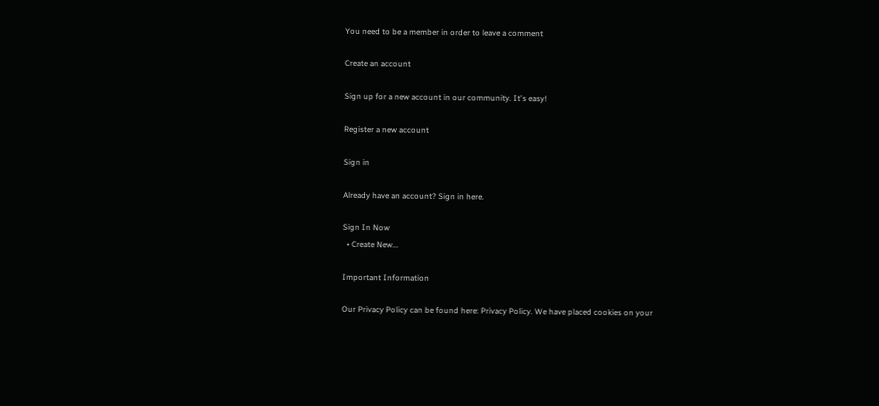You need to be a member in order to leave a comment

Create an account

Sign up for a new account in our community. It's easy!

Register a new account

Sign in

Already have an account? Sign in here.

Sign In Now
  • Create New...

Important Information

Our Privacy Policy can be found here: Privacy Policy. We have placed cookies on your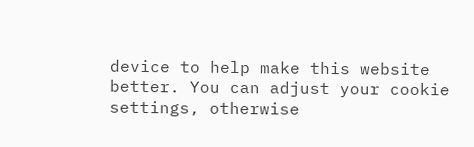device to help make this website better. You can adjust your cookie settings, otherwise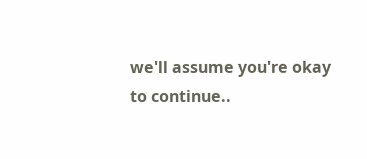we'll assume you're okay to continue..